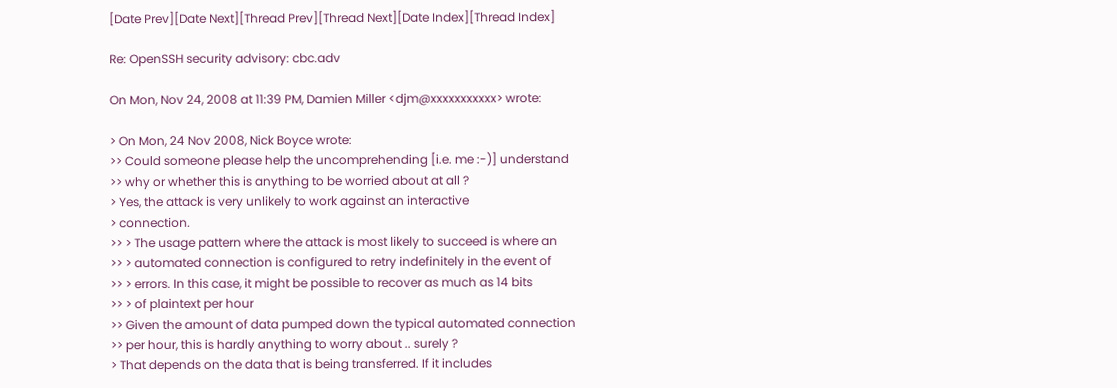[Date Prev][Date Next][Thread Prev][Thread Next][Date Index][Thread Index]

Re: OpenSSH security advisory: cbc.adv

On Mon, Nov 24, 2008 at 11:39 PM, Damien Miller <djm@xxxxxxxxxxx> wrote:

> On Mon, 24 Nov 2008, Nick Boyce wrote:
>> Could someone please help the uncomprehending [i.e. me :-)] understand
>> why or whether this is anything to be worried about at all ?
> Yes, the attack is very unlikely to work against an interactive
> connection.
>> > The usage pattern where the attack is most likely to succeed is where an
>> > automated connection is configured to retry indefinitely in the event of
>> > errors. In this case, it might be possible to recover as much as 14 bits
>> > of plaintext per hour
>> Given the amount of data pumped down the typical automated connection
>> per hour, this is hardly anything to worry about .. surely ?
> That depends on the data that is being transferred. If it includes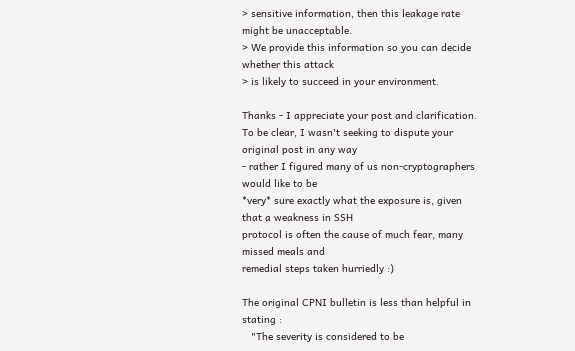> sensitive information, then this leakage rate might be unacceptable.
> We provide this information so you can decide whether this attack
> is likely to succeed in your environment.

Thanks - I appreciate your post and clarification.
To be clear, I wasn't seeking to dispute your original post in any way
- rather I figured many of us non-cryptographers would like to be
*very* sure exactly what the exposure is, given that a weakness in SSH
protocol is often the cause of much fear, many missed meals and
remedial steps taken hurriedly :)

The original CPNI bulletin is less than helpful in stating :
   "The severity is considered to be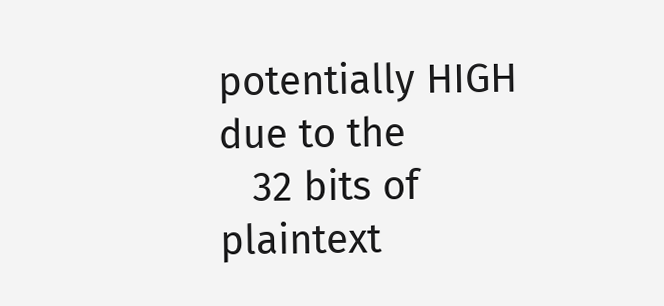potentially HIGH due to the
   32 bits of plaintext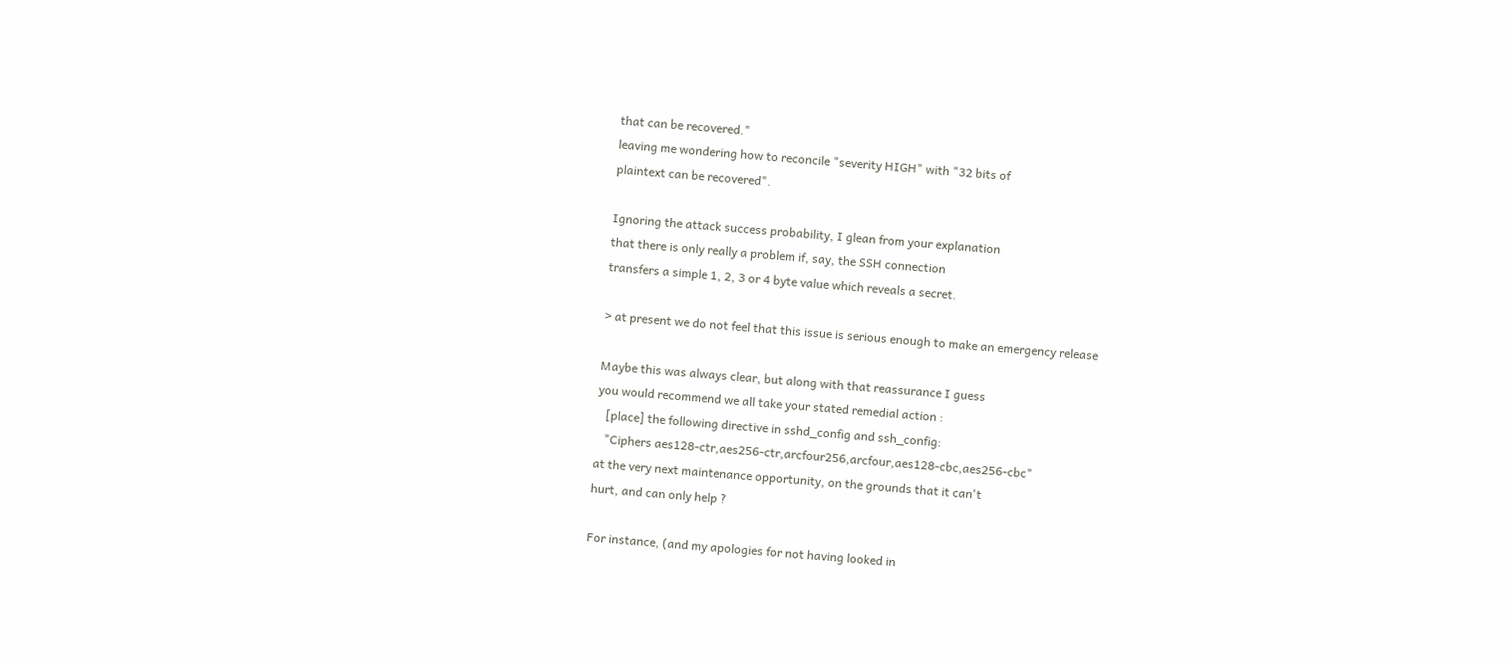that can be recovered."
leaving me wondering how to reconcile "severity HIGH" with "32 bits of
plaintext can be recovered".

Ignoring the attack success probability, I glean from your explanation
that there is only really a problem if, say, the SSH connection
transfers a simple 1, 2, 3 or 4 byte value which reveals a secret.

> at present we do not feel that this issue is serious enough to make an emergency release

Maybe this was always clear, but along with that reassurance I guess
you would recommend we all take your stated remedial action :
   [place] the following directive in sshd_config and ssh_config:
   "Ciphers aes128-ctr,aes256-ctr,arcfour256,arcfour,aes128-cbc,aes256-cbc"
at the very next maintenance opportunity, on the grounds that it can't
hurt, and can only help ?

For instance, (and my apologies for not having looked in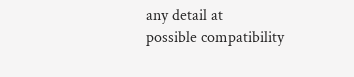any detail at
possible compatibility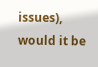issues), would it be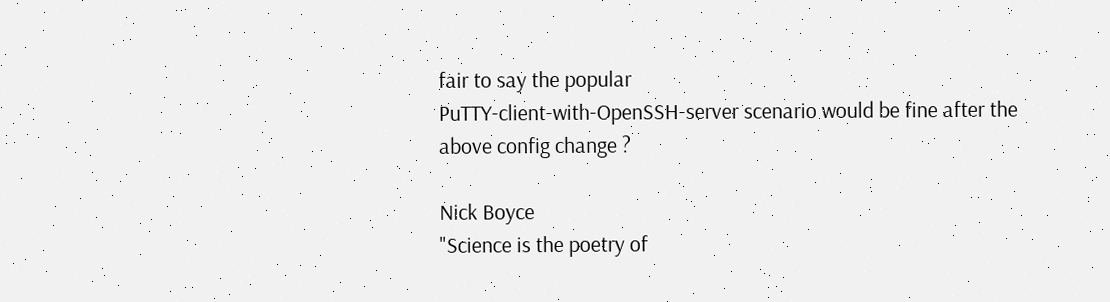fair to say the popular
PuTTY-client-with-OpenSSH-server scenario would be fine after the
above config change ?

Nick Boyce
"Science is the poetry of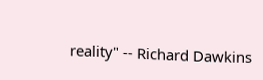reality" -- Richard Dawkins